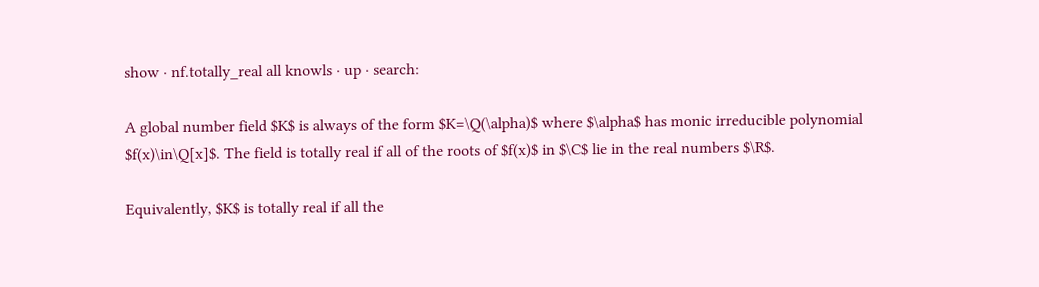show · nf.totally_real all knowls · up · search:

A global number field $K$ is always of the form $K=\Q(\alpha)$ where $\alpha$ has monic irreducible polynomial $f(x)\in\Q[x]$. The field is totally real if all of the roots of $f(x)$ in $\C$ lie in the real numbers $\R$.

Equivalently, $K$ is totally real if all the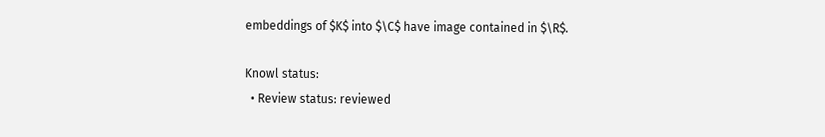embeddings of $K$ into $\C$ have image contained in $\R$.

Knowl status:
  • Review status: reviewed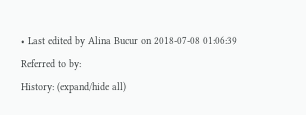• Last edited by Alina Bucur on 2018-07-08 01:06:39
Referred to by:
History: (expand/hide all)